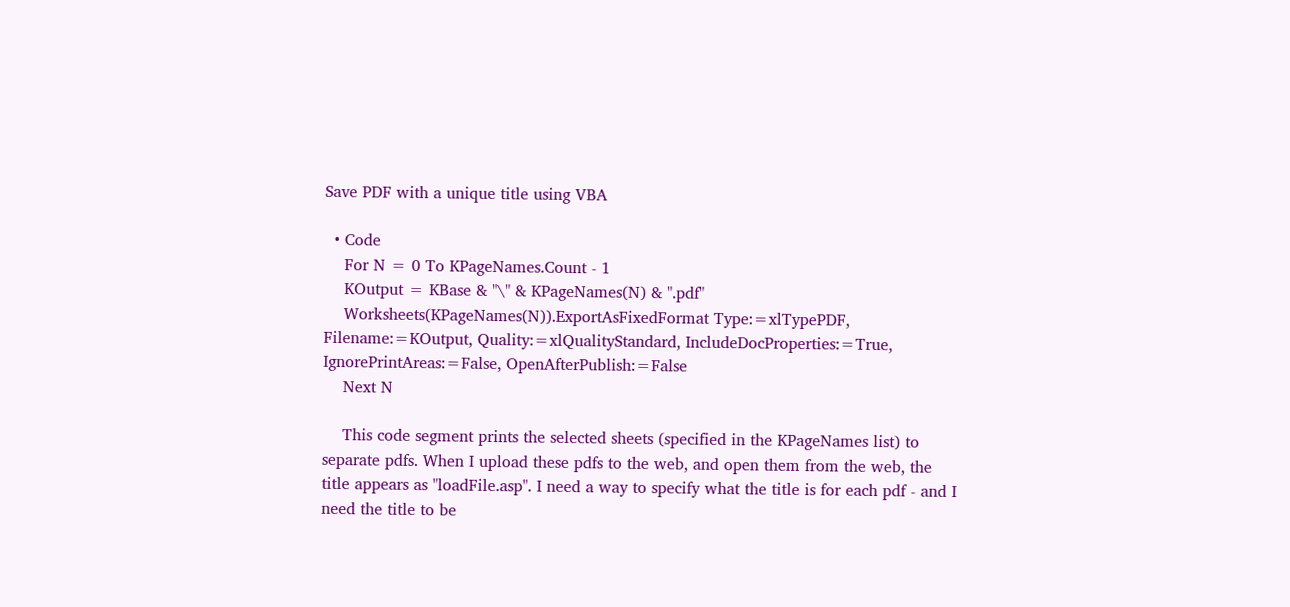Save PDF with a unique title using VBA

  • Code
    For N = 0 To KPageNames.Count - 1
    KOutput = KBase & "\" & KPageNames(N) & ".pdf"
    Worksheets(KPageNames(N)).ExportAsFixedFormat Type:=xlTypePDF, Filename:=KOutput, Quality:=xlQualityStandard, IncludeDocProperties:=True, IgnorePrintAreas:=False, OpenAfterPublish:=False
    Next N

    This code segment prints the selected sheets (specified in the KPageNames list) to separate pdfs. When I upload these pdfs to the web, and open them from the web, the title appears as "loadFile.asp". I need a way to specify what the title is for each pdf - and I need the title to be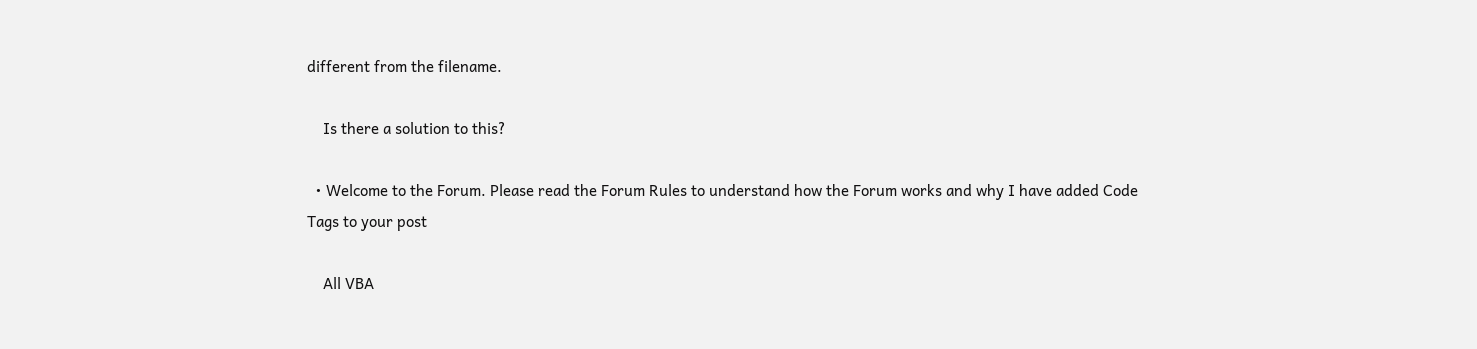different from the filename.

    Is there a solution to this?

  • Welcome to the Forum. Please read the Forum Rules to understand how the Forum works and why I have added Code Tags to your post

    All VBA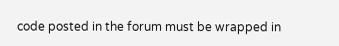code posted in the forum must be wrapped in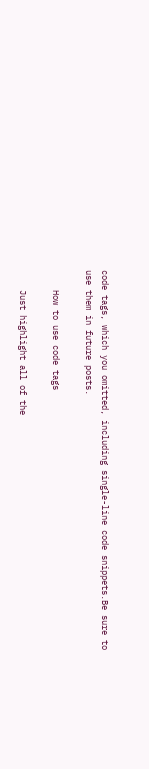code tags, which you omitted, including single-line code snippets.Be sure to use them in future posts.

    How to use code tags

    Just highlight all of the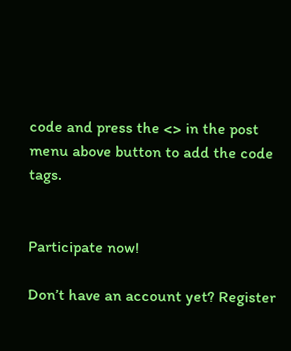code and press the <> in the post menu above button to add the code tags.


Participate now!

Don’t have an account yet? Register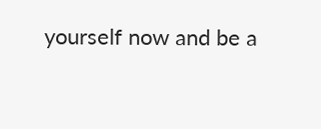yourself now and be a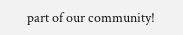part of our community!